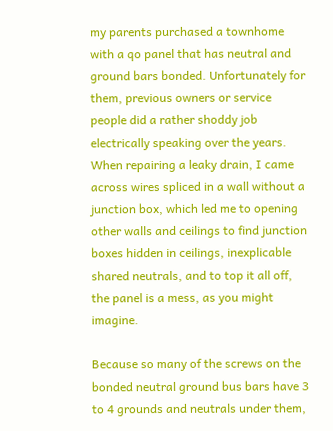my parents purchased a townhome with a qo panel that has neutral and ground bars bonded. Unfortunately for them, previous owners or service people did a rather shoddy job electrically speaking over the years. When repairing a leaky drain, I came across wires spliced in a wall without a junction box, which led me to opening other walls and ceilings to find junction boxes hidden in ceilings, inexplicable shared neutrals, and to top it all off, the panel is a mess, as you might imagine.

Because so many of the screws on the bonded neutral ground bus bars have 3 to 4 grounds and neutrals under them,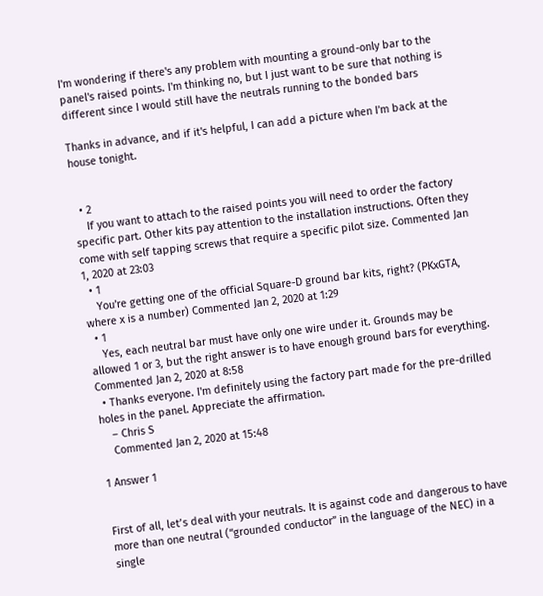I'm wondering if there's any problem with mounting a ground-only bar to the panel's raised points. I'm thinking no, but I just want to be sure that nothing is different since I would still have the neutrals running to the bonded bars

Thanks in advance, and if it's helpful, I can add a picture when I'm back at the house tonight.


  • 2
    If you want to attach to the raised points you will need to order the factory specific part. Other kits pay attention to the installation instructions. Often they come with self tapping screws that require a specific pilot size. Commented Jan 1, 2020 at 23:03
  • 1
    You're getting one of the official Square-D ground bar kits, right? (PKxGTA, where x is a number) Commented Jan 2, 2020 at 1:29
  • 1
    Yes, each neutral bar must have only one wire under it. Grounds may be allowed 1 or 3, but the right answer is to have enough ground bars for everything. Commented Jan 2, 2020 at 8:58
  • Thanks everyone. I'm definitely using the factory part made for the pre-drilled holes in the panel. Appreciate the affirmation.
    – Chris S
    Commented Jan 2, 2020 at 15:48

1 Answer 1


First of all, let’s deal with your neutrals. It is against code and dangerous to have more than one neutral (“grounded conductor” in the language of the NEC) in a single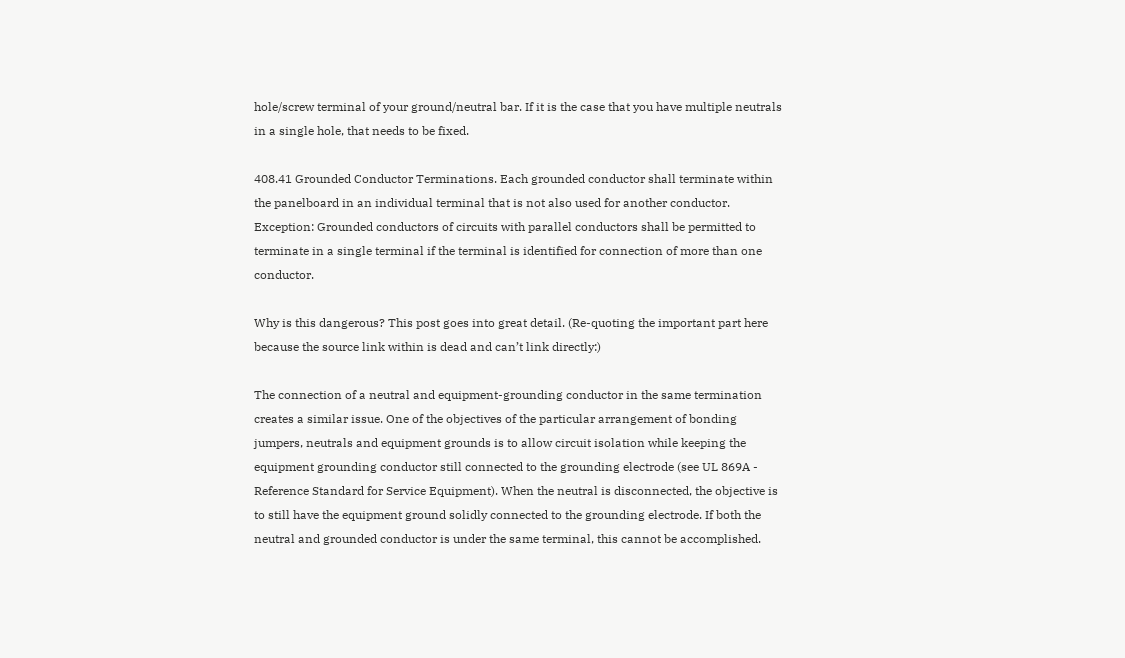hole/screw terminal of your ground/neutral bar. If it is the case that you have multiple neutrals in a single hole, that needs to be fixed.

408.41 Grounded Conductor Terminations. Each grounded conductor shall terminate within the panelboard in an individual terminal that is not also used for another conductor. Exception: Grounded conductors of circuits with parallel conductors shall be permitted to terminate in a single terminal if the terminal is identified for connection of more than one conductor.

Why is this dangerous? This post goes into great detail. (Re-quoting the important part here because the source link within is dead and can’t link directly:)

The connection of a neutral and equipment-grounding conductor in the same termination creates a similar issue. One of the objectives of the particular arrangement of bonding jumpers, neutrals and equipment grounds is to allow circuit isolation while keeping the equipment grounding conductor still connected to the grounding electrode (see UL 869A - Reference Standard for Service Equipment). When the neutral is disconnected, the objective is to still have the equipment ground solidly connected to the grounding electrode. If both the neutral and grounded conductor is under the same terminal, this cannot be accomplished.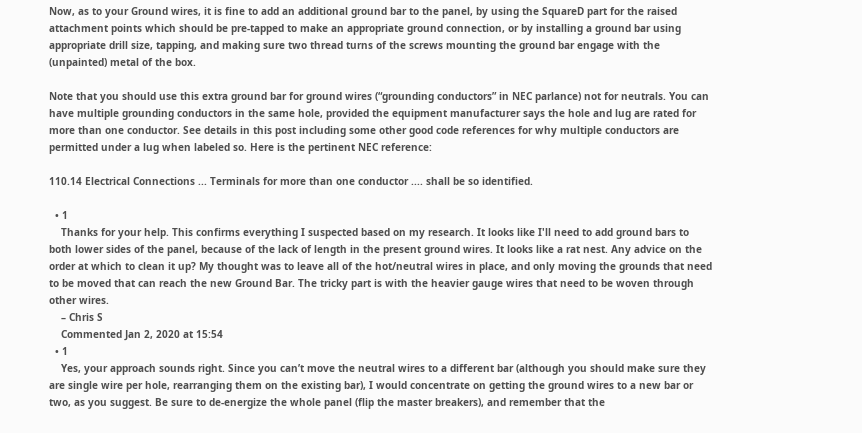Now, as to your Ground wires, it is fine to add an additional ground bar to the panel, by using the SquareD part for the raised attachment points which should be pre-tapped to make an appropriate ground connection, or by installing a ground bar using appropriate drill size, tapping, and making sure two thread turns of the screws mounting the ground bar engage with the (unpainted) metal of the box.

Note that you should use this extra ground bar for ground wires (“grounding conductors” in NEC parlance) not for neutrals. You can have multiple grounding conductors in the same hole, provided the equipment manufacturer says the hole and lug are rated for more than one conductor. See details in this post including some other good code references for why multiple conductors are permitted under a lug when labeled so. Here is the pertinent NEC reference:

110.14 Electrical Connections ... Terminals for more than one conductor .... shall be so identified.

  • 1
    Thanks for your help. This confirms everything I suspected based on my research. It looks like I'll need to add ground bars to both lower sides of the panel, because of the lack of length in the present ground wires. It looks like a rat nest. Any advice on the order at which to clean it up? My thought was to leave all of the hot/neutral wires in place, and only moving the grounds that need to be moved that can reach the new Ground Bar. The tricky part is with the heavier gauge wires that need to be woven through other wires.
    – Chris S
    Commented Jan 2, 2020 at 15:54
  • 1
    Yes, your approach sounds right. Since you can’t move the neutral wires to a different bar (although you should make sure they are single wire per hole, rearranging them on the existing bar), I would concentrate on getting the ground wires to a new bar or two, as you suggest. Be sure to de-energize the whole panel (flip the master breakers), and remember that the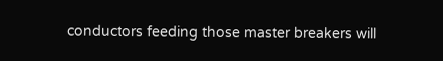conductors feeding those master breakers will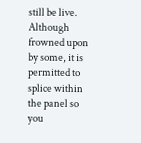still be live. Although frowned upon by some, it is permitted to splice within the panel so you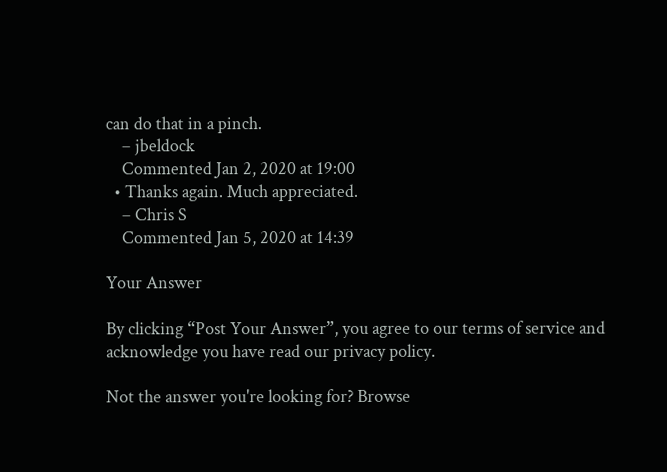can do that in a pinch.
    – jbeldock
    Commented Jan 2, 2020 at 19:00
  • Thanks again. Much appreciated.
    – Chris S
    Commented Jan 5, 2020 at 14:39

Your Answer

By clicking “Post Your Answer”, you agree to our terms of service and acknowledge you have read our privacy policy.

Not the answer you're looking for? Browse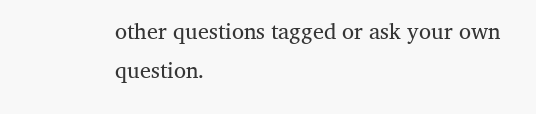other questions tagged or ask your own question.